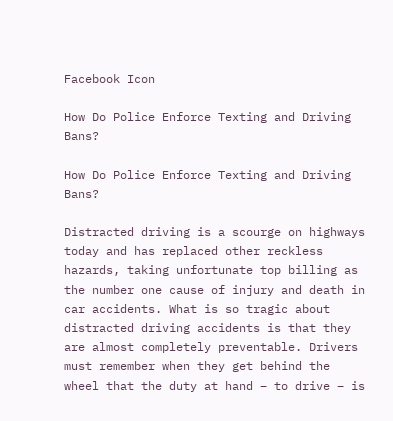Facebook Icon

How Do Police Enforce Texting and Driving Bans?

How Do Police Enforce Texting and Driving Bans?

Distracted driving is a scourge on highways today and has replaced other reckless hazards, taking unfortunate top billing as the number one cause of injury and death in car accidents. What is so tragic about distracted driving accidents is that they are almost completely preventable. Drivers must remember when they get behind the wheel that the duty at hand – to drive – is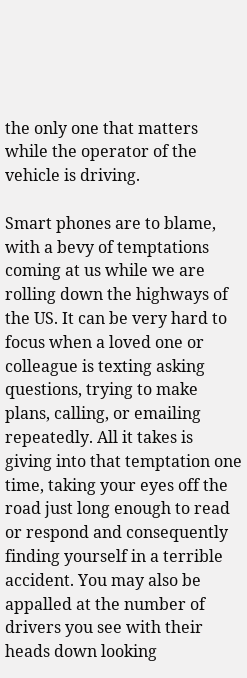the only one that matters while the operator of the vehicle is driving.

Smart phones are to blame, with a bevy of temptations coming at us while we are rolling down the highways of the US. It can be very hard to focus when a loved one or colleague is texting asking questions, trying to make plans, calling, or emailing repeatedly. All it takes is giving into that temptation one time, taking your eyes off the road just long enough to read or respond and consequently finding yourself in a terrible accident. You may also be appalled at the number of drivers you see with their heads down looking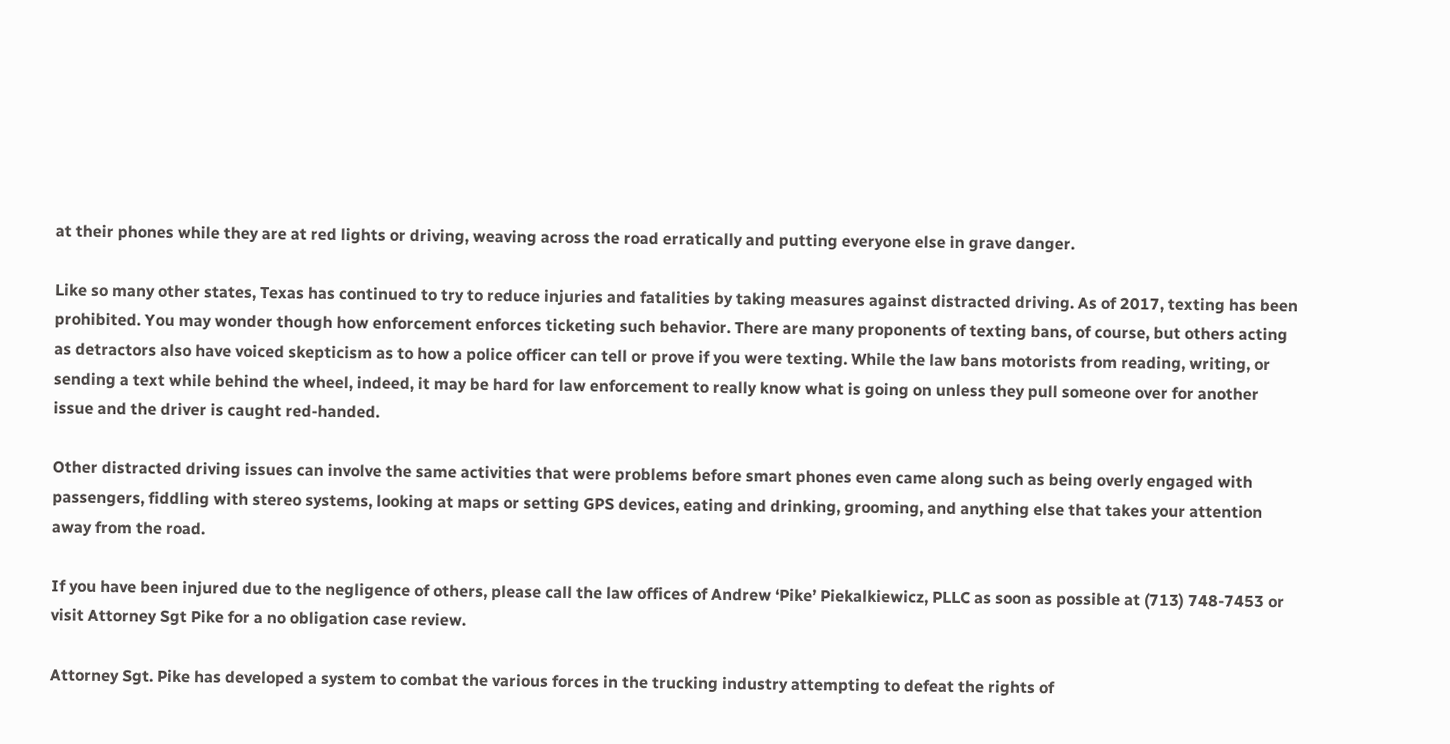at their phones while they are at red lights or driving, weaving across the road erratically and putting everyone else in grave danger.

Like so many other states, Texas has continued to try to reduce injuries and fatalities by taking measures against distracted driving. As of 2017, texting has been prohibited. You may wonder though how enforcement enforces ticketing such behavior. There are many proponents of texting bans, of course, but others acting as detractors also have voiced skepticism as to how a police officer can tell or prove if you were texting. While the law bans motorists from reading, writing, or sending a text while behind the wheel, indeed, it may be hard for law enforcement to really know what is going on unless they pull someone over for another issue and the driver is caught red-handed.

Other distracted driving issues can involve the same activities that were problems before smart phones even came along such as being overly engaged with passengers, fiddling with stereo systems, looking at maps or setting GPS devices, eating and drinking, grooming, and anything else that takes your attention away from the road.

If you have been injured due to the negligence of others, please call the law offices of Andrew ‘Pike’ Piekalkiewicz, PLLC as soon as possible at (713) 748-7453 or visit Attorney Sgt Pike for a no obligation case review.

Attorney Sgt. Pike has developed a system to combat the various forces in the trucking industry attempting to defeat the rights of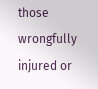those wrongfully injured or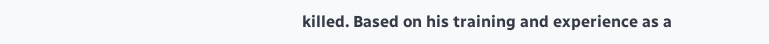killed. Based on his training and experience as a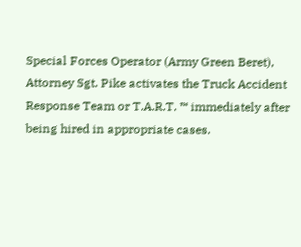Special Forces Operator (Army Green Beret), Attorney Sgt. Pike activates the Truck Accident Response Team or T.A.R.T. ™ immediately after being hired in appropriate cases.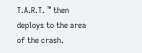T.A.R.T. ™ then deploys to the area of the crash.